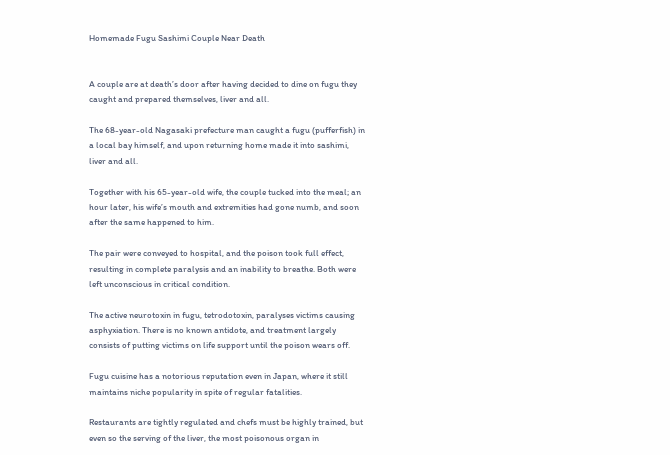Homemade Fugu Sashimi Couple Near Death


A couple are at death’s door after having decided to dine on fugu they caught and prepared themselves, liver and all.

The 68-year-old Nagasaki prefecture man caught a fugu (pufferfish) in a local bay himself, and upon returning home made it into sashimi, liver and all.

Together with his 65-year-old wife, the couple tucked into the meal; an hour later, his wife’s mouth and extremities had gone numb, and soon after the same happened to him.

The pair were conveyed to hospital, and the poison took full effect, resulting in complete paralysis and an inability to breathe. Both were left unconscious in critical condition.

The active neurotoxin in fugu, tetrodotoxin, paralyses victims causing asphyxiation. There is no known antidote, and treatment largely consists of putting victims on life support until the poison wears off.

Fugu cuisine has a notorious reputation even in Japan, where it still maintains niche popularity in spite of regular fatalities.

Restaurants are tightly regulated and chefs must be highly trained, but even so the serving of the liver, the most poisonous organ in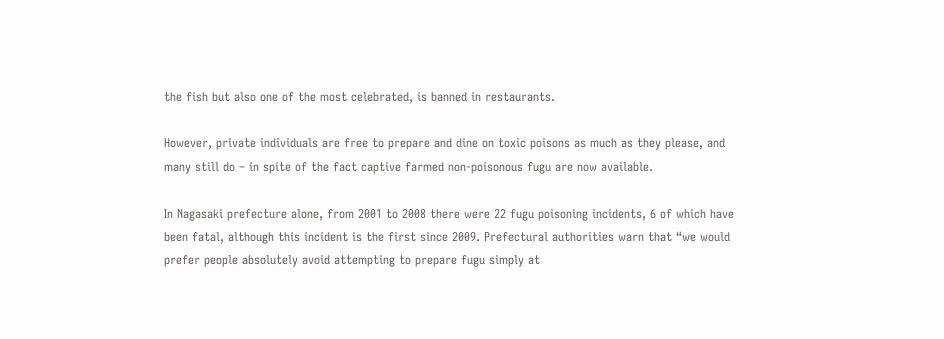the fish but also one of the most celebrated, is banned in restaurants.

However, private individuals are free to prepare and dine on toxic poisons as much as they please, and many still do – in spite of the fact captive farmed non-poisonous fugu are now available.

In Nagasaki prefecture alone, from 2001 to 2008 there were 22 fugu poisoning incidents, 6 of which have been fatal, although this incident is the first since 2009. Prefectural authorities warn that “we would prefer people absolutely avoid attempting to prepare fugu simply at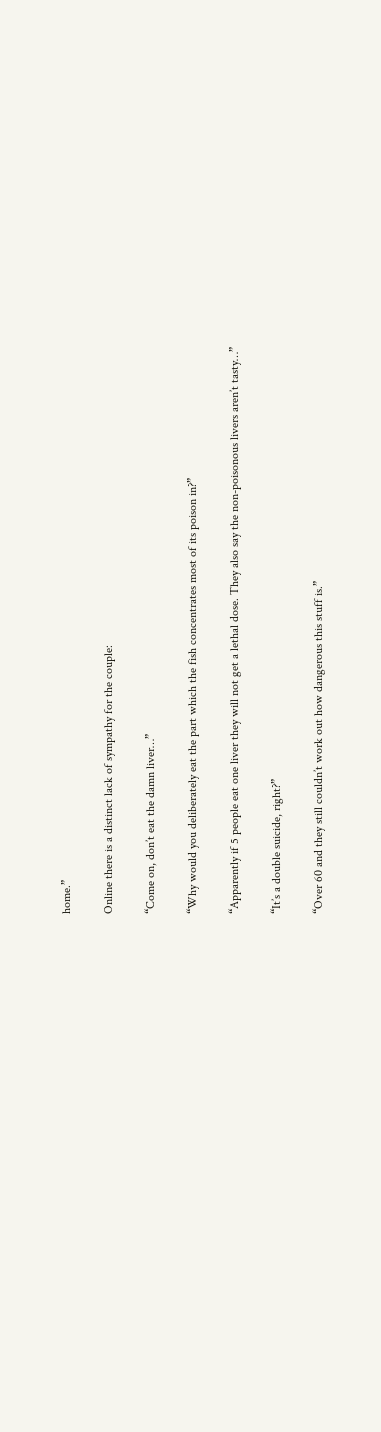home.”

Online there is a distinct lack of sympathy for the couple:

“Come on, don’t eat the damn liver…”

“Why would you deliberately eat the part which the fish concentrates most of its poison in?”

“Apparently if 5 people eat one liver they will not get a lethal dose. They also say the non-poisonous livers aren’t tasty…”

“It’s a double suicide, right?”

“Over 60 and they still couldn’t work out how dangerous this stuff is.”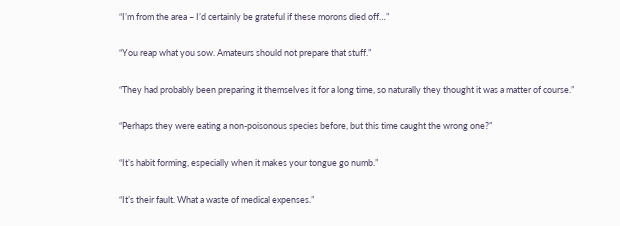“I’m from the area – I’d certainly be grateful if these morons died off…”

“You reap what you sow. Amateurs should not prepare that stuff.”

“They had probably been preparing it themselves it for a long time, so naturally they thought it was a matter of course.”

“Perhaps they were eating a non-poisonous species before, but this time caught the wrong one?”

“It’s habit forming, especially when it makes your tongue go numb.”

“It’s their fault. What a waste of medical expenses.”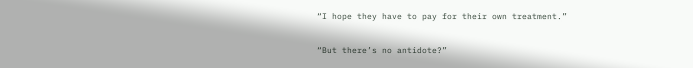“I hope they have to pay for their own treatment.”

“But there’s no antidote?”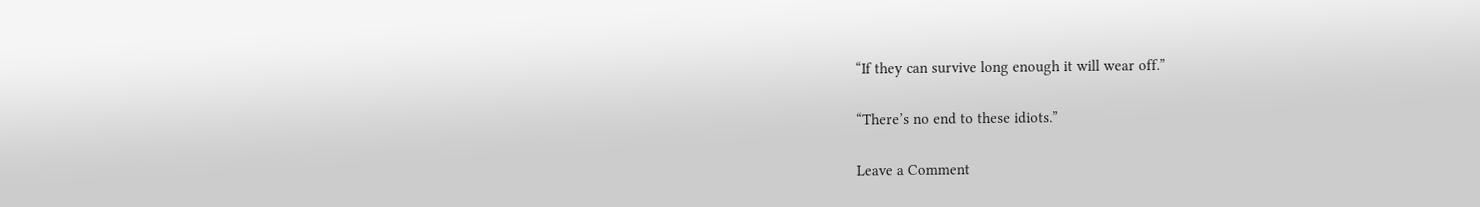“If they can survive long enough it will wear off.”

“There’s no end to these idiots.”

Leave a Comment